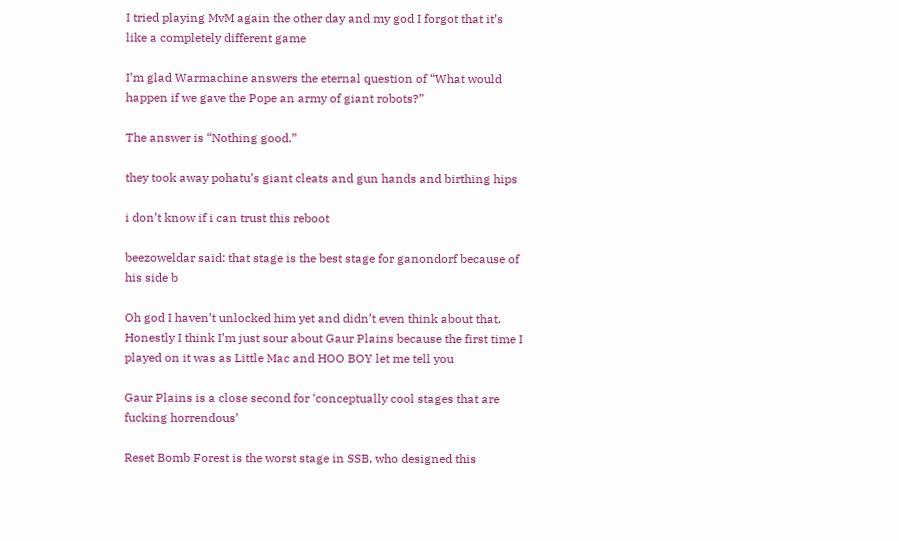I tried playing MvM again the other day and my god I forgot that it’s like a completely different game

I’m glad Warmachine answers the eternal question of “What would happen if we gave the Pope an army of giant robots?”

The answer is “Nothing good.”

they took away pohatu’s giant cleats and gun hands and birthing hips

i don’t know if i can trust this reboot

beezoweldar said: that stage is the best stage for ganondorf because of his side b

Oh god I haven’t unlocked him yet and didn’t even think about that. Honestly I think I’m just sour about Gaur Plains because the first time I played on it was as Little Mac and HOO BOY let me tell you

Gaur Plains is a close second for ‘conceptually cool stages that are fucking horrendous’

Reset Bomb Forest is the worst stage in SSB, who designed this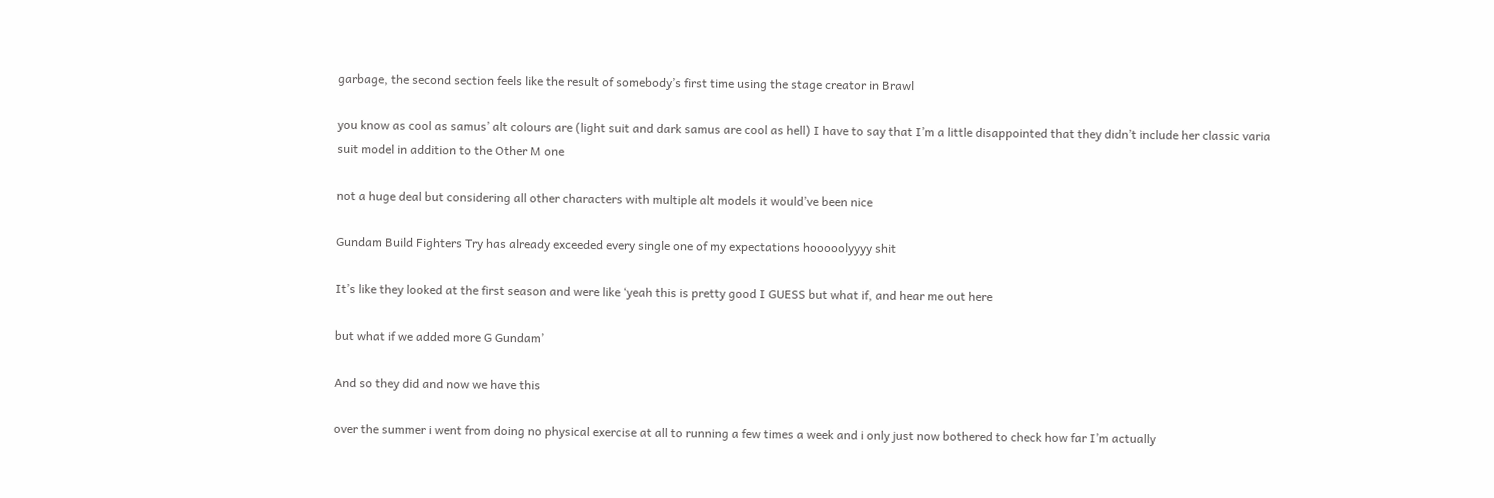garbage, the second section feels like the result of somebody’s first time using the stage creator in Brawl

you know as cool as samus’ alt colours are (light suit and dark samus are cool as hell) I have to say that I’m a little disappointed that they didn’t include her classic varia suit model in addition to the Other M one

not a huge deal but considering all other characters with multiple alt models it would’ve been nice

Gundam Build Fighters Try has already exceeded every single one of my expectations hooooolyyyy shit

It’s like they looked at the first season and were like ‘yeah this is pretty good I GUESS but what if, and hear me out here

but what if we added more G Gundam’

And so they did and now we have this

over the summer i went from doing no physical exercise at all to running a few times a week and i only just now bothered to check how far I’m actually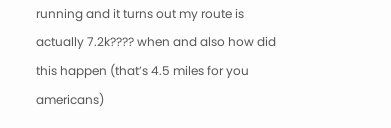running and it turns out my route is actually 7.2k???? when and also how did this happen (that’s 4.5 miles for you americans)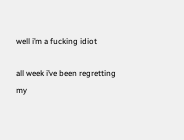well i’m a fucking idiot

all week i’ve been regretting my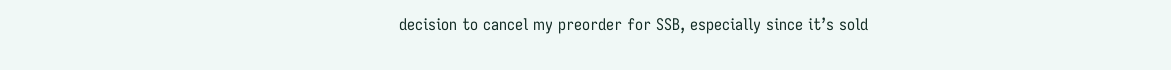decision to cancel my preorder for SSB, especially since it’s sold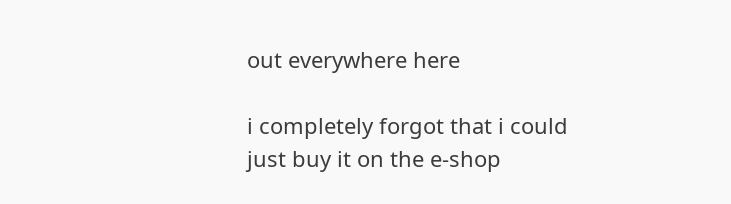out everywhere here

i completely forgot that i could just buy it on the e-shop